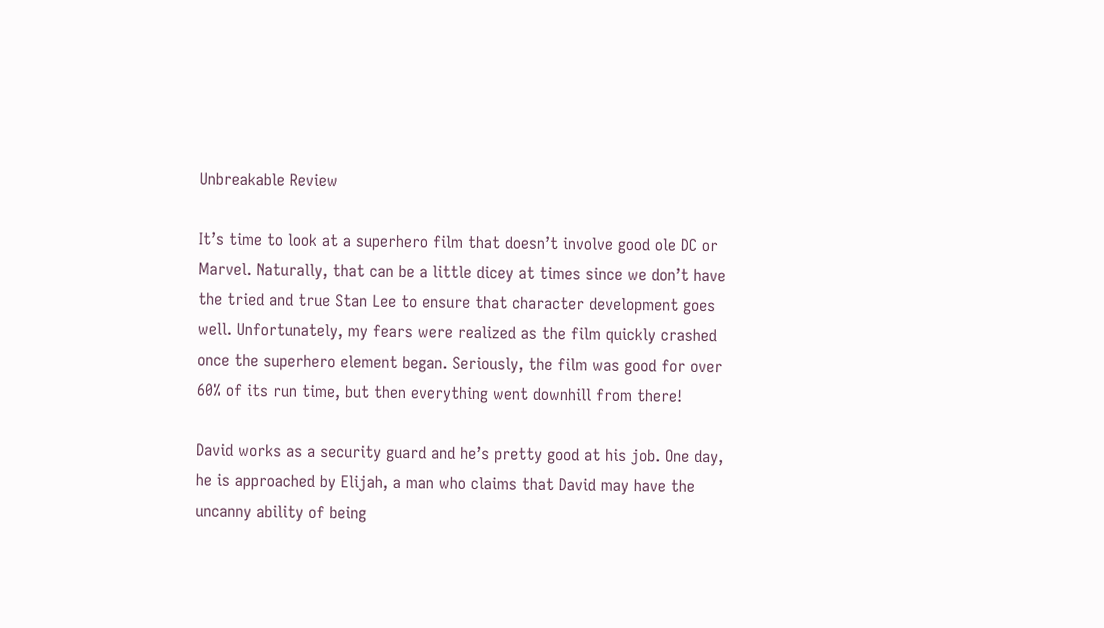Unbreakable Review

It’s time to look at a superhero film that doesn’t involve good ole DC or Marvel. Naturally, that can be a little dicey at times since we don’t have the tried and true Stan Lee to ensure that character development goes well. Unfortunately, my fears were realized as the film quickly crashed once the superhero element began. Seriously, the film was good for over 60% of its run time, but then everything went downhill from there!

David works as a security guard and he’s pretty good at his job. One day, he is approached by Elijah, a man who claims that David may have the uncanny ability of being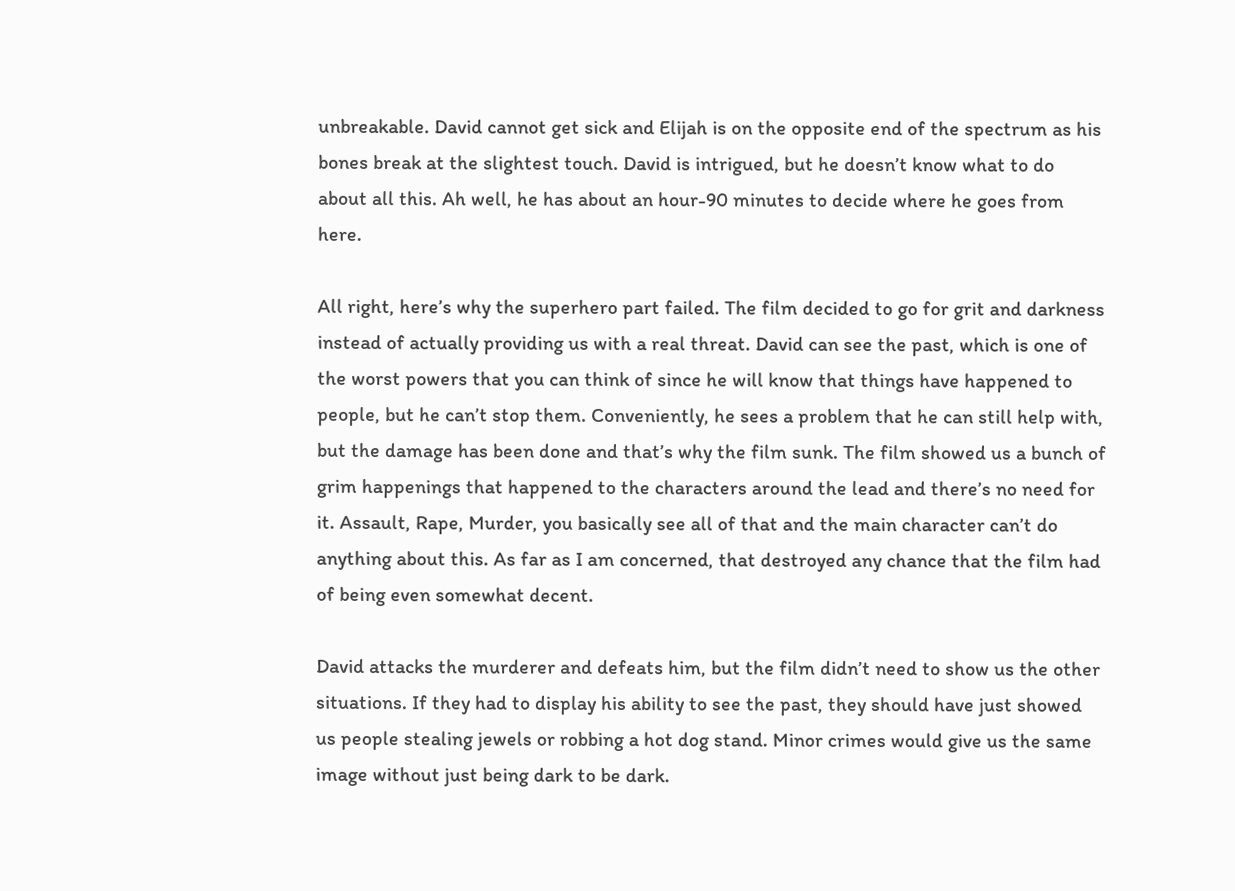unbreakable. David cannot get sick and Elijah is on the opposite end of the spectrum as his bones break at the slightest touch. David is intrigued, but he doesn’t know what to do about all this. Ah well, he has about an hour-90 minutes to decide where he goes from here.

All right, here’s why the superhero part failed. The film decided to go for grit and darkness instead of actually providing us with a real threat. David can see the past, which is one of the worst powers that you can think of since he will know that things have happened to people, but he can’t stop them. Conveniently, he sees a problem that he can still help with, but the damage has been done and that’s why the film sunk. The film showed us a bunch of grim happenings that happened to the characters around the lead and there’s no need for it. Assault, Rape, Murder, you basically see all of that and the main character can’t do anything about this. As far as I am concerned, that destroyed any chance that the film had of being even somewhat decent.

David attacks the murderer and defeats him, but the film didn’t need to show us the other situations. If they had to display his ability to see the past, they should have just showed us people stealing jewels or robbing a hot dog stand. Minor crimes would give us the same image without just being dark to be dark.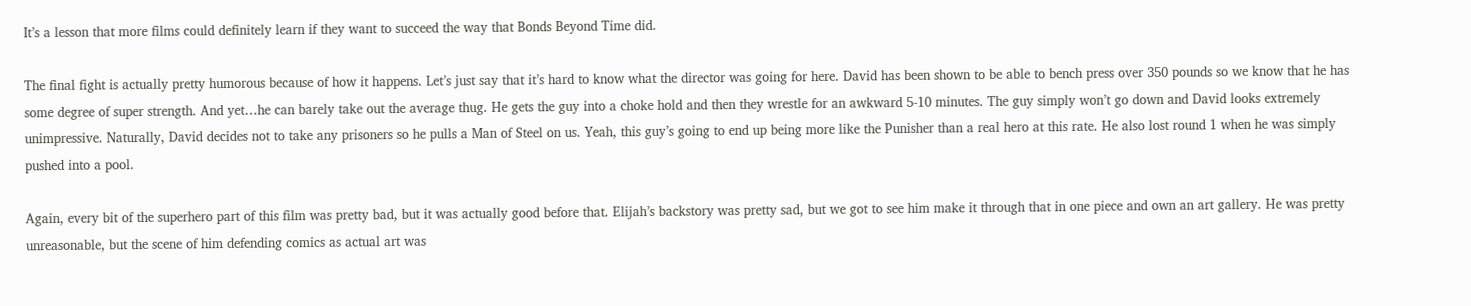It’s a lesson that more films could definitely learn if they want to succeed the way that Bonds Beyond Time did.

The final fight is actually pretty humorous because of how it happens. Let’s just say that it’s hard to know what the director was going for here. David has been shown to be able to bench press over 350 pounds so we know that he has some degree of super strength. And yet…he can barely take out the average thug. He gets the guy into a choke hold and then they wrestle for an awkward 5-10 minutes. The guy simply won’t go down and David looks extremely unimpressive. Naturally, David decides not to take any prisoners so he pulls a Man of Steel on us. Yeah, this guy’s going to end up being more like the Punisher than a real hero at this rate. He also lost round 1 when he was simply pushed into a pool.

Again, every bit of the superhero part of this film was pretty bad, but it was actually good before that. Elijah’s backstory was pretty sad, but we got to see him make it through that in one piece and own an art gallery. He was pretty unreasonable, but the scene of him defending comics as actual art was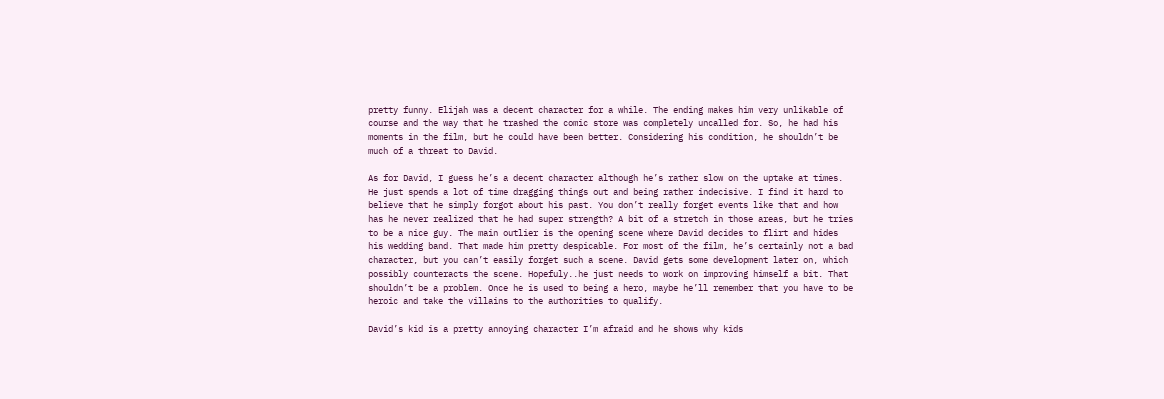pretty funny. Elijah was a decent character for a while. The ending makes him very unlikable of course and the way that he trashed the comic store was completely uncalled for. So, he had his moments in the film, but he could have been better. Considering his condition, he shouldn’t be much of a threat to David.

As for David, I guess he’s a decent character although he’s rather slow on the uptake at times. He just spends a lot of time dragging things out and being rather indecisive. I find it hard to believe that he simply forgot about his past. You don’t really forget events like that and how has he never realized that he had super strength? A bit of a stretch in those areas, but he tries to be a nice guy. The main outlier is the opening scene where David decides to flirt and hides his wedding band. That made him pretty despicable. For most of the film, he’s certainly not a bad character, but you can’t easily forget such a scene. David gets some development later on, which possibly counteracts the scene. Hopefuly..he just needs to work on improving himself a bit. That shouldn’t be a problem. Once he is used to being a hero, maybe he’ll remember that you have to be heroic and take the villains to the authorities to qualify.

David’s kid is a pretty annoying character I’m afraid and he shows why kids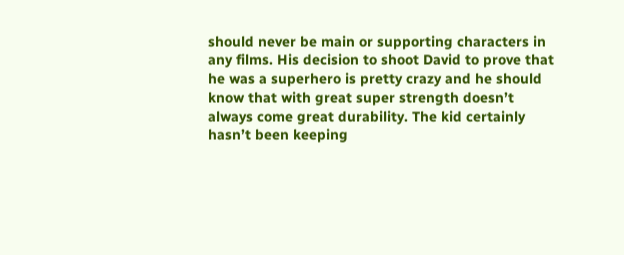should never be main or supporting characters in any films. His decision to shoot David to prove that he was a superhero is pretty crazy and he should know that with great super strength doesn’t always come great durability. The kid certainly hasn’t been keeping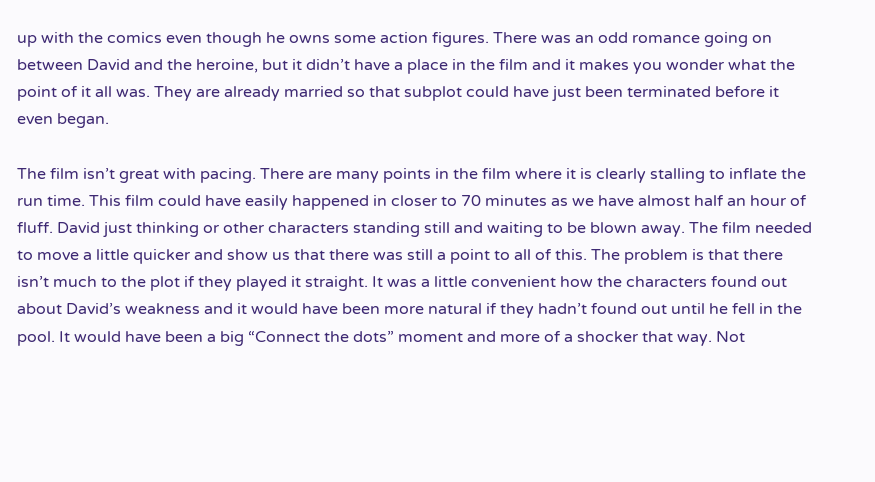up with the comics even though he owns some action figures. There was an odd romance going on between David and the heroine, but it didn’t have a place in the film and it makes you wonder what the point of it all was. They are already married so that subplot could have just been terminated before it even began.

The film isn’t great with pacing. There are many points in the film where it is clearly stalling to inflate the run time. This film could have easily happened in closer to 70 minutes as we have almost half an hour of fluff. David just thinking or other characters standing still and waiting to be blown away. The film needed to move a little quicker and show us that there was still a point to all of this. The problem is that there isn’t much to the plot if they played it straight. It was a little convenient how the characters found out about David’s weakness and it would have been more natural if they hadn’t found out until he fell in the pool. It would have been a big “Connect the dots” moment and more of a shocker that way. Not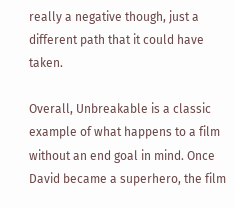really a negative though, just a different path that it could have taken.

Overall, Unbreakable is a classic example of what happens to a film without an end goal in mind. Once David became a superhero, the film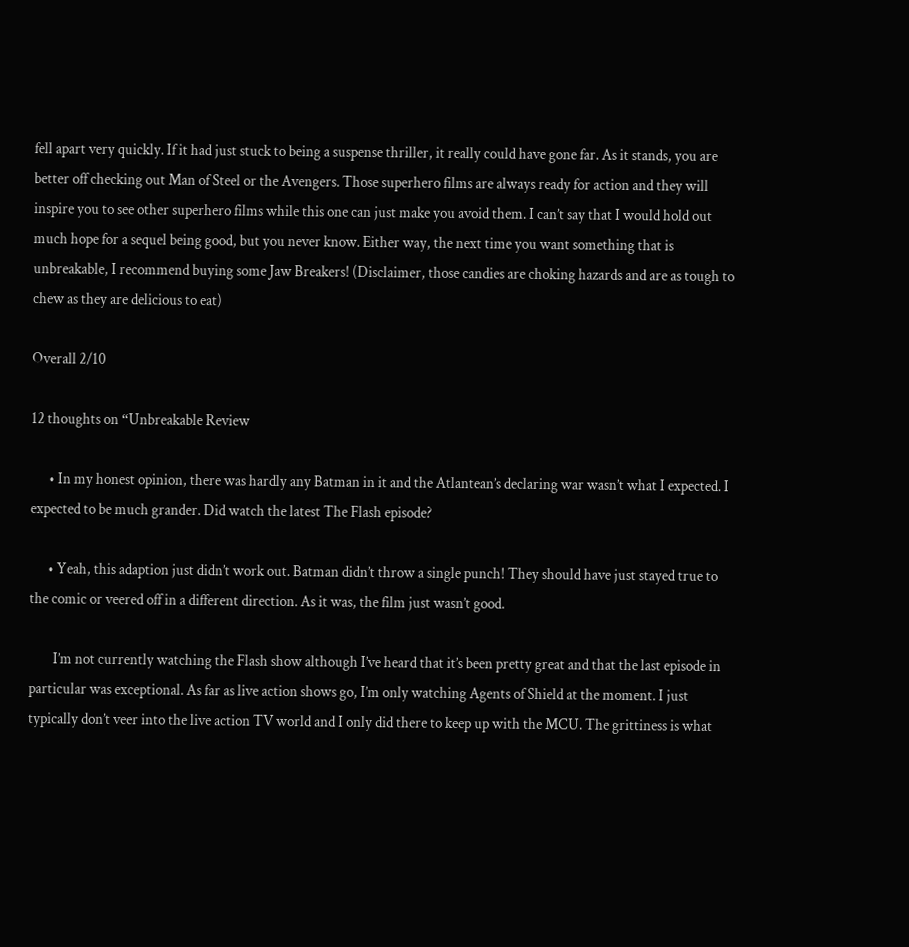fell apart very quickly. If it had just stuck to being a suspense thriller, it really could have gone far. As it stands, you are better off checking out Man of Steel or the Avengers. Those superhero films are always ready for action and they will inspire you to see other superhero films while this one can just make you avoid them. I can’t say that I would hold out much hope for a sequel being good, but you never know. Either way, the next time you want something that is unbreakable, I recommend buying some Jaw Breakers! (Disclaimer, those candies are choking hazards and are as tough to chew as they are delicious to eat)

Overall 2/10

12 thoughts on “Unbreakable Review

      • In my honest opinion, there was hardly any Batman in it and the Atlantean’s declaring war wasn’t what I expected. I expected to be much grander. Did watch the latest The Flash episode?

      • Yeah, this adaption just didn’t work out. Batman didn’t throw a single punch! They should have just stayed true to the comic or veered off in a different direction. As it was, the film just wasn’t good.

        I’m not currently watching the Flash show although I’ve heard that it’s been pretty great and that the last episode in particular was exceptional. As far as live action shows go, I’m only watching Agents of Shield at the moment. I just typically don’t veer into the live action TV world and I only did there to keep up with the MCU. The grittiness is what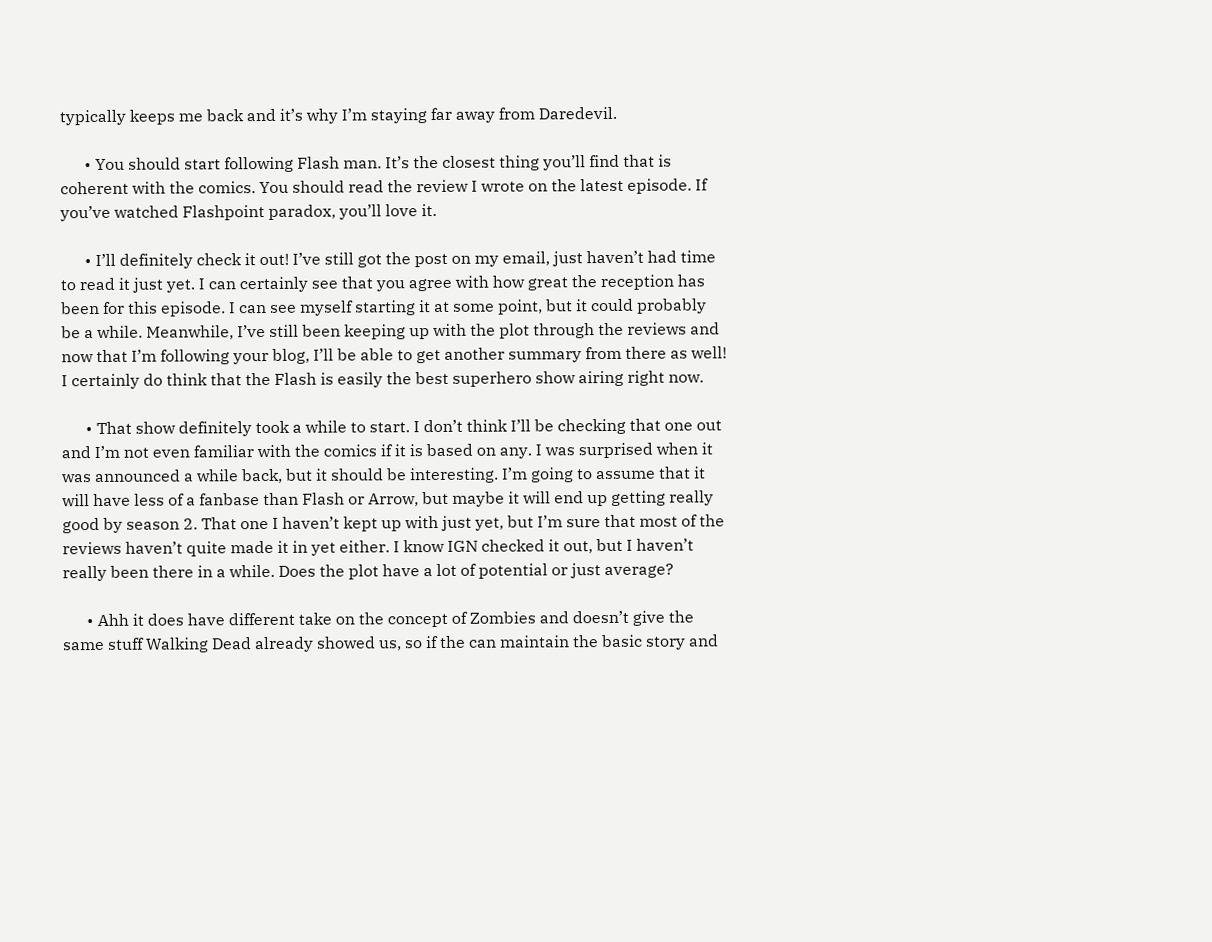typically keeps me back and it’s why I’m staying far away from Daredevil.

      • You should start following Flash man. It’s the closest thing you’ll find that is coherent with the comics. You should read the review I wrote on the latest episode. If you’ve watched Flashpoint paradox, you’ll love it.

      • I’ll definitely check it out! I’ve still got the post on my email, just haven’t had time to read it just yet. I can certainly see that you agree with how great the reception has been for this episode. I can see myself starting it at some point, but it could probably be a while. Meanwhile, I’ve still been keeping up with the plot through the reviews and now that I’m following your blog, I’ll be able to get another summary from there as well! I certainly do think that the Flash is easily the best superhero show airing right now.

      • That show definitely took a while to start. I don’t think I’ll be checking that one out and I’m not even familiar with the comics if it is based on any. I was surprised when it was announced a while back, but it should be interesting. I’m going to assume that it will have less of a fanbase than Flash or Arrow, but maybe it will end up getting really good by season 2. That one I haven’t kept up with just yet, but I’m sure that most of the reviews haven’t quite made it in yet either. I know IGN checked it out, but I haven’t really been there in a while. Does the plot have a lot of potential or just average?

      • Ahh it does have different take on the concept of Zombies and doesn’t give the same stuff Walking Dead already showed us, so if the can maintain the basic story and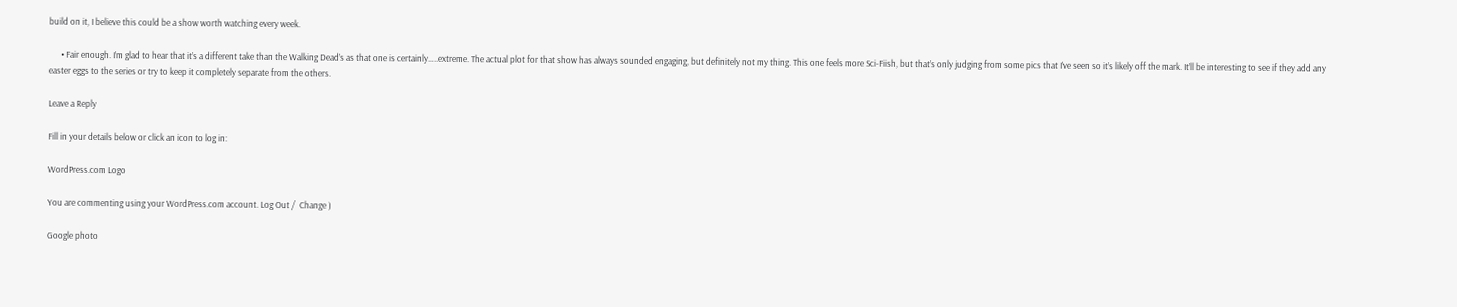build on it, I believe this could be a show worth watching every week.

      • Fair enough. I’m glad to hear that it’s a different take than the Walking Dead’s as that one is certainly…..extreme. The actual plot for that show has always sounded engaging, but definitely not my thing. This one feels more Sci-Fiish, but that’s only judging from some pics that I’ve seen so it’s likely off the mark. It’ll be interesting to see if they add any easter eggs to the series or try to keep it completely separate from the others.

Leave a Reply

Fill in your details below or click an icon to log in:

WordPress.com Logo

You are commenting using your WordPress.com account. Log Out /  Change )

Google photo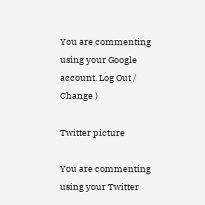You are commenting using your Google account. Log Out /  Change )

Twitter picture

You are commenting using your Twitter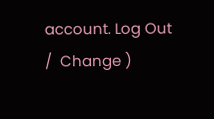account. Log Out /  Change )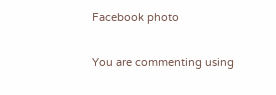Facebook photo

You are commenting using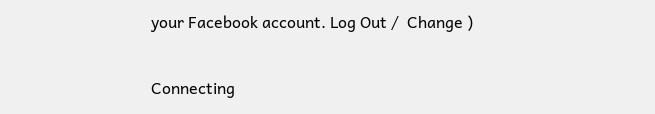your Facebook account. Log Out /  Change )

Connecting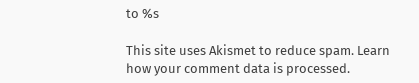to %s

This site uses Akismet to reduce spam. Learn how your comment data is processed.